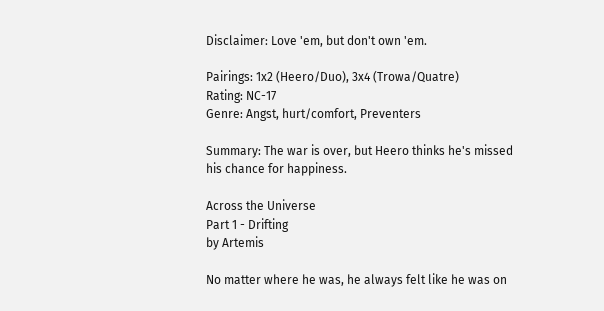Disclaimer: Love 'em, but don't own 'em.

Pairings: 1x2 (Heero/Duo), 3x4 (Trowa/Quatre)
Rating: NC-17
Genre: Angst, hurt/comfort, Preventers

Summary: The war is over, but Heero thinks he's missed his chance for happiness.

Across the Universe
Part 1 - Drifting
by Artemis

No matter where he was, he always felt like he was on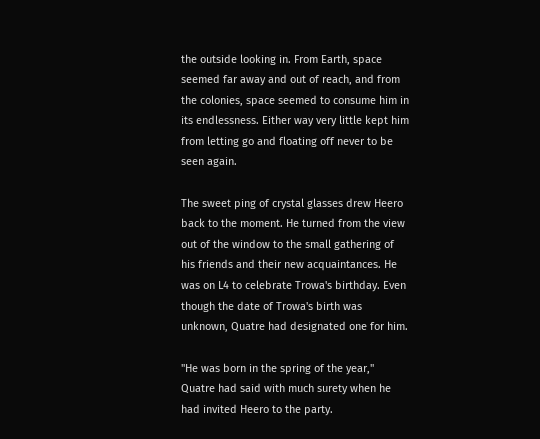the outside looking in. From Earth, space seemed far away and out of reach, and from the colonies, space seemed to consume him in its endlessness. Either way very little kept him from letting go and floating off never to be seen again.

The sweet ping of crystal glasses drew Heero back to the moment. He turned from the view out of the window to the small gathering of his friends and their new acquaintances. He was on L4 to celebrate Trowa's birthday. Even though the date of Trowa's birth was unknown, Quatre had designated one for him.

"He was born in the spring of the year," Quatre had said with much surety when he had invited Heero to the party.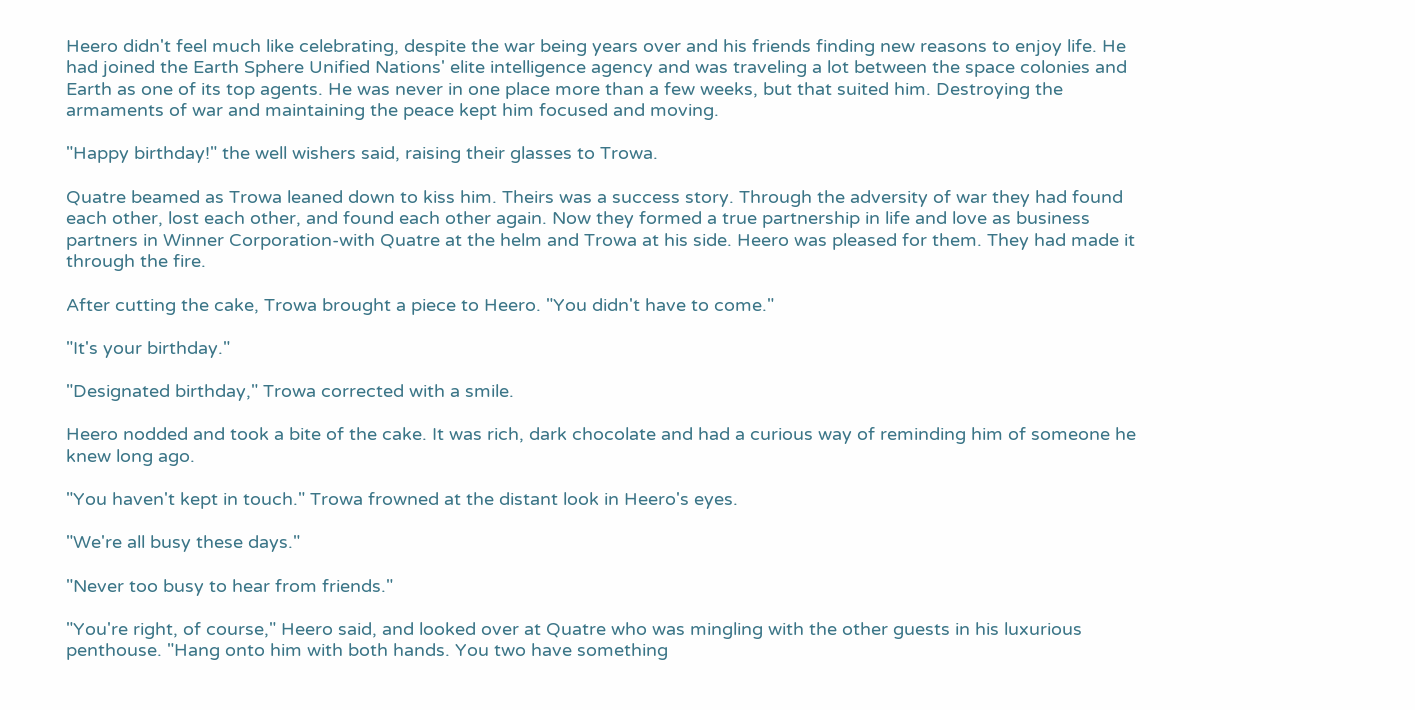Heero didn't feel much like celebrating, despite the war being years over and his friends finding new reasons to enjoy life. He had joined the Earth Sphere Unified Nations' elite intelligence agency and was traveling a lot between the space colonies and Earth as one of its top agents. He was never in one place more than a few weeks, but that suited him. Destroying the armaments of war and maintaining the peace kept him focused and moving.

"Happy birthday!" the well wishers said, raising their glasses to Trowa.

Quatre beamed as Trowa leaned down to kiss him. Theirs was a success story. Through the adversity of war they had found each other, lost each other, and found each other again. Now they formed a true partnership in life and love as business partners in Winner Corporation-with Quatre at the helm and Trowa at his side. Heero was pleased for them. They had made it through the fire.

After cutting the cake, Trowa brought a piece to Heero. "You didn't have to come."

"It's your birthday."

"Designated birthday," Trowa corrected with a smile.

Heero nodded and took a bite of the cake. It was rich, dark chocolate and had a curious way of reminding him of someone he knew long ago.

"You haven't kept in touch." Trowa frowned at the distant look in Heero's eyes.

"We're all busy these days."

"Never too busy to hear from friends."

"You're right, of course," Heero said, and looked over at Quatre who was mingling with the other guests in his luxurious penthouse. "Hang onto him with both hands. You two have something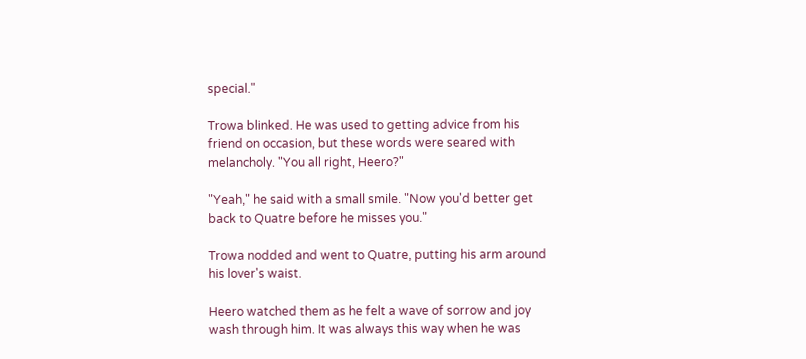special."

Trowa blinked. He was used to getting advice from his friend on occasion, but these words were seared with melancholy. "You all right, Heero?"

"Yeah," he said with a small smile. "Now you'd better get back to Quatre before he misses you."

Trowa nodded and went to Quatre, putting his arm around his lover's waist.

Heero watched them as he felt a wave of sorrow and joy wash through him. It was always this way when he was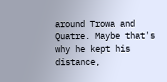around Trowa and Quatre. Maybe that's why he kept his distance,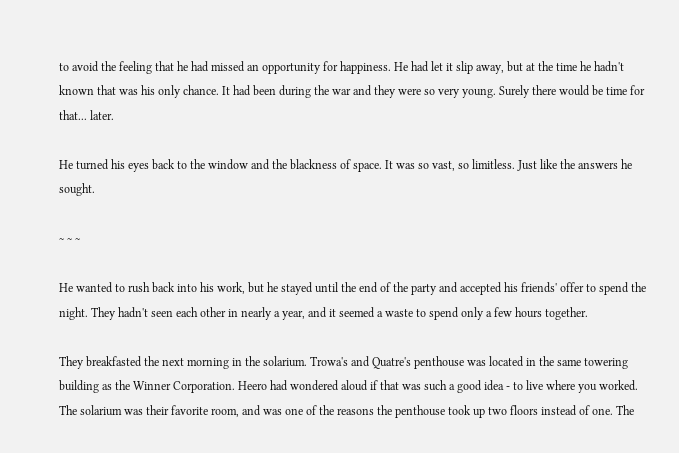to avoid the feeling that he had missed an opportunity for happiness. He had let it slip away, but at the time he hadn't known that was his only chance. It had been during the war and they were so very young. Surely there would be time for that... later.

He turned his eyes back to the window and the blackness of space. It was so vast, so limitless. Just like the answers he sought.

~ ~ ~

He wanted to rush back into his work, but he stayed until the end of the party and accepted his friends' offer to spend the night. They hadn't seen each other in nearly a year, and it seemed a waste to spend only a few hours together.

They breakfasted the next morning in the solarium. Trowa's and Quatre's penthouse was located in the same towering building as the Winner Corporation. Heero had wondered aloud if that was such a good idea - to live where you worked. The solarium was their favorite room, and was one of the reasons the penthouse took up two floors instead of one. The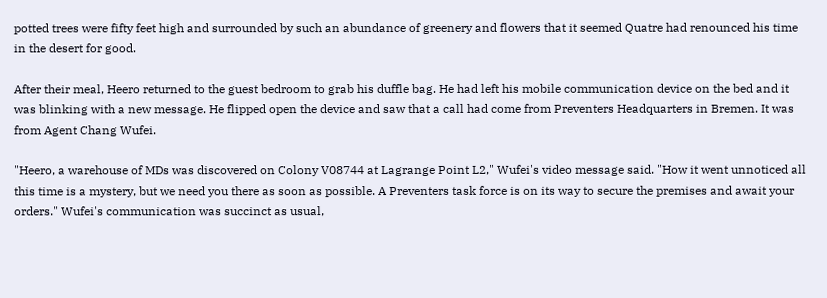potted trees were fifty feet high and surrounded by such an abundance of greenery and flowers that it seemed Quatre had renounced his time in the desert for good.

After their meal, Heero returned to the guest bedroom to grab his duffle bag. He had left his mobile communication device on the bed and it was blinking with a new message. He flipped open the device and saw that a call had come from Preventers Headquarters in Bremen. It was from Agent Chang Wufei.

"Heero, a warehouse of MDs was discovered on Colony V08744 at Lagrange Point L2," Wufei's video message said. "How it went unnoticed all this time is a mystery, but we need you there as soon as possible. A Preventers task force is on its way to secure the premises and await your orders." Wufei's communication was succinct as usual,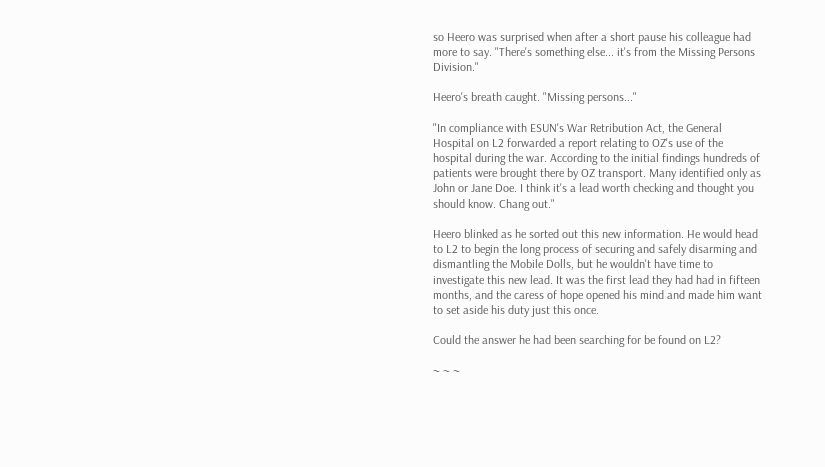so Heero was surprised when after a short pause his colleague had more to say. "There's something else... it's from the Missing Persons Division."

Heero's breath caught. "Missing persons..."

"In compliance with ESUN's War Retribution Act, the General Hospital on L2 forwarded a report relating to OZ's use of the hospital during the war. According to the initial findings hundreds of patients were brought there by OZ transport. Many identified only as John or Jane Doe. I think it's a lead worth checking and thought you should know. Chang out."

Heero blinked as he sorted out this new information. He would head to L2 to begin the long process of securing and safely disarming and dismantling the Mobile Dolls, but he wouldn't have time to investigate this new lead. It was the first lead they had had in fifteen months, and the caress of hope opened his mind and made him want to set aside his duty just this once.

Could the answer he had been searching for be found on L2?

~ ~ ~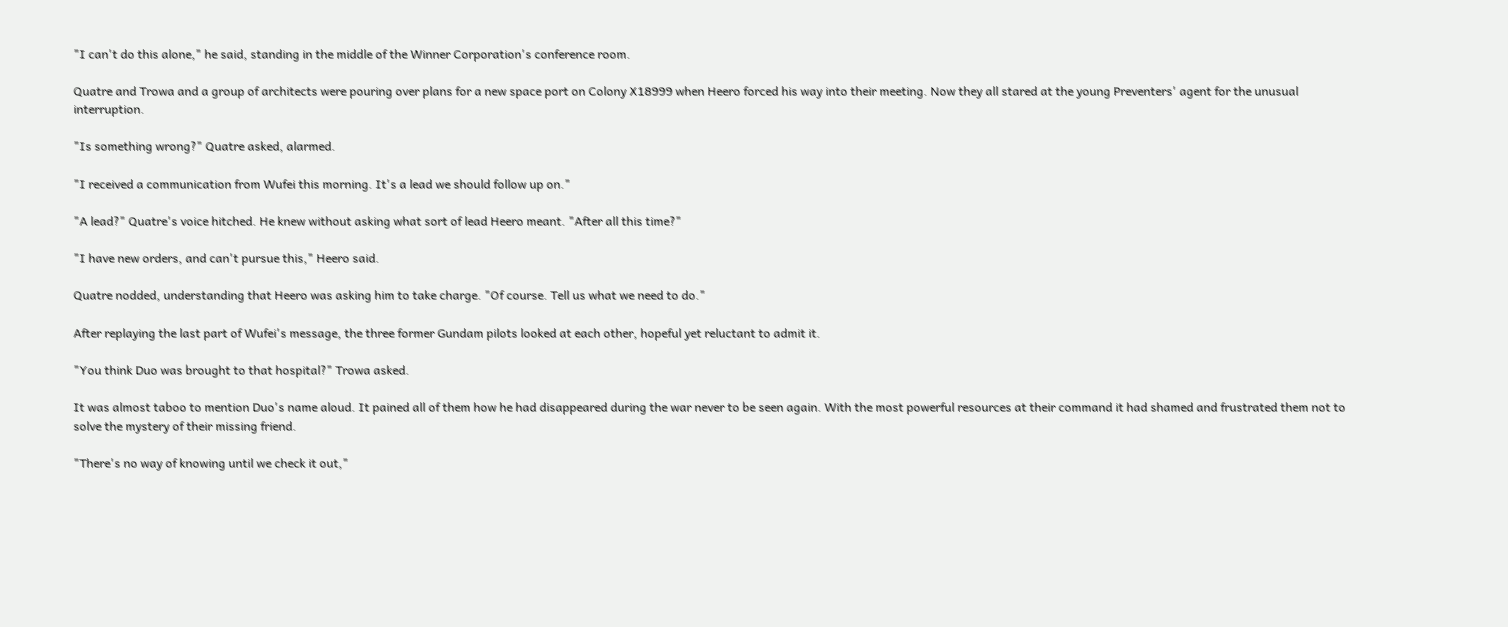"I can't do this alone," he said, standing in the middle of the Winner Corporation's conference room.

Quatre and Trowa and a group of architects were pouring over plans for a new space port on Colony X18999 when Heero forced his way into their meeting. Now they all stared at the young Preventers' agent for the unusual interruption.

"Is something wrong?" Quatre asked, alarmed.

"I received a communication from Wufei this morning. It's a lead we should follow up on."

"A lead?" Quatre's voice hitched. He knew without asking what sort of lead Heero meant. "After all this time?"

"I have new orders, and can't pursue this," Heero said.

Quatre nodded, understanding that Heero was asking him to take charge. "Of course. Tell us what we need to do."

After replaying the last part of Wufei's message, the three former Gundam pilots looked at each other, hopeful yet reluctant to admit it.

"You think Duo was brought to that hospital?" Trowa asked.

It was almost taboo to mention Duo's name aloud. It pained all of them how he had disappeared during the war never to be seen again. With the most powerful resources at their command it had shamed and frustrated them not to solve the mystery of their missing friend.

"There's no way of knowing until we check it out,"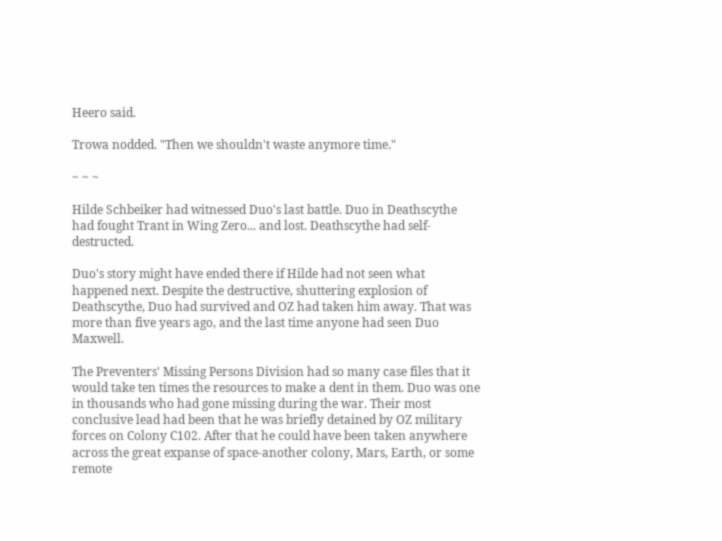Heero said.

Trowa nodded. "Then we shouldn't waste anymore time."

~ ~ ~

Hilde Schbeiker had witnessed Duo's last battle. Duo in Deathscythe had fought Trant in Wing Zero... and lost. Deathscythe had self-destructed.

Duo's story might have ended there if Hilde had not seen what happened next. Despite the destructive, shuttering explosion of Deathscythe, Duo had survived and OZ had taken him away. That was more than five years ago, and the last time anyone had seen Duo Maxwell.

The Preventers' Missing Persons Division had so many case files that it would take ten times the resources to make a dent in them. Duo was one in thousands who had gone missing during the war. Their most conclusive lead had been that he was briefly detained by OZ military forces on Colony C102. After that he could have been taken anywhere across the great expanse of space-another colony, Mars, Earth, or some remote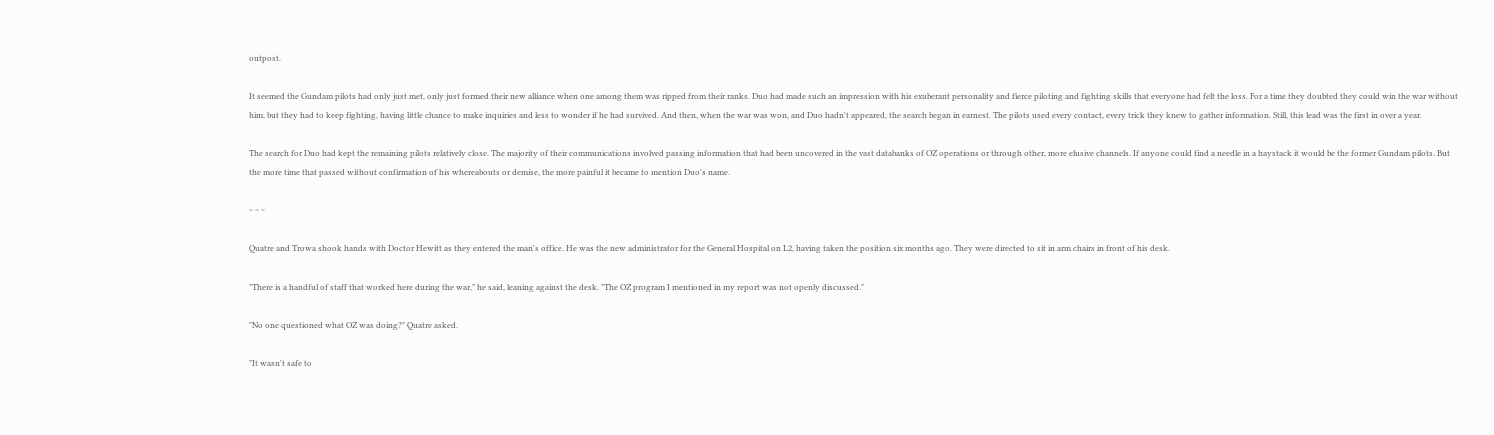outpost.

It seemed the Gundam pilots had only just met, only just formed their new alliance when one among them was ripped from their ranks. Duo had made such an impression with his exuberant personality and fierce piloting and fighting skills that everyone had felt the loss. For a time they doubted they could win the war without him, but they had to keep fighting, having little chance to make inquiries and less to wonder if he had survived. And then, when the war was won, and Duo hadn't appeared, the search began in earnest. The pilots used every contact, every trick they knew to gather information. Still, this lead was the first in over a year.

The search for Duo had kept the remaining pilots relatively close. The majority of their communications involved passing information that had been uncovered in the vast databanks of OZ operations or through other, more elusive channels. If anyone could find a needle in a haystack it would be the former Gundam pilots. But the more time that passed without confirmation of his whereabouts or demise, the more painful it became to mention Duo's name.

~ ~ ~

Quatre and Trowa shook hands with Doctor Hewitt as they entered the man's office. He was the new administrator for the General Hospital on L2, having taken the position six months ago. They were directed to sit in arm chairs in front of his desk.

"There is a handful of staff that worked here during the war," he said, leaning against the desk. "The OZ program I mentioned in my report was not openly discussed."

"No one questioned what OZ was doing?" Quatre asked.

"It wasn't safe to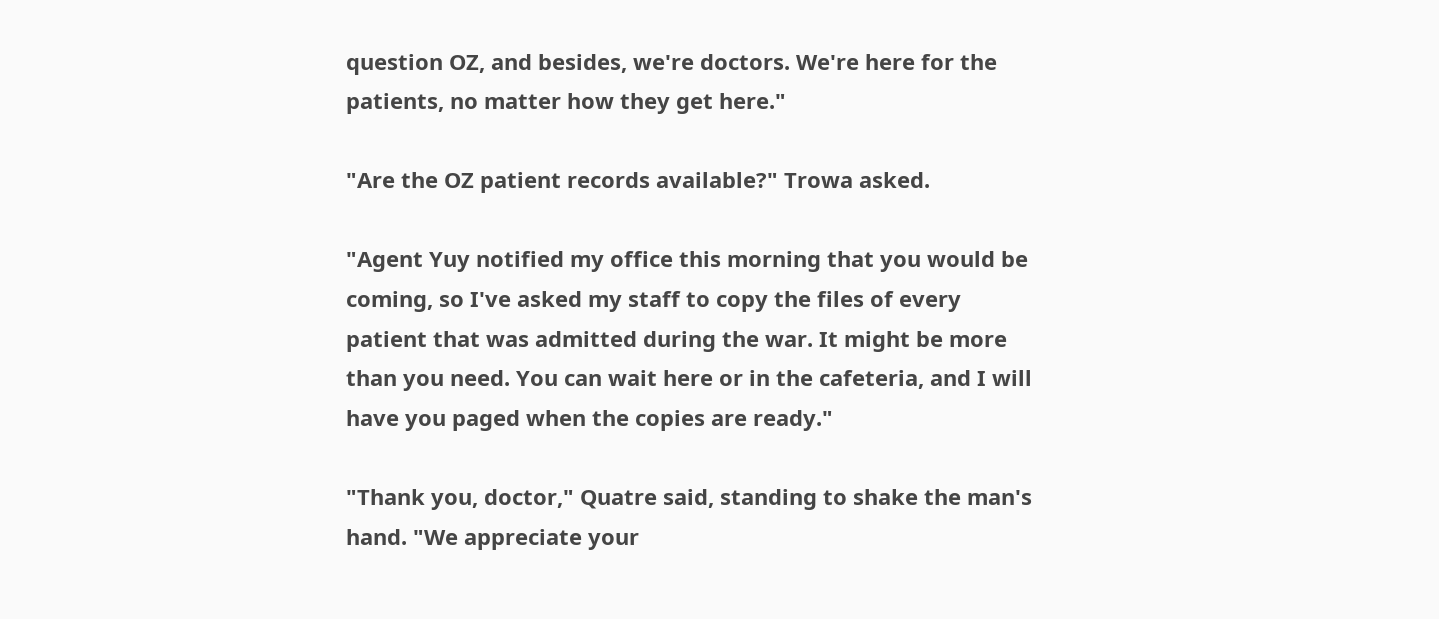question OZ, and besides, we're doctors. We're here for the patients, no matter how they get here."

"Are the OZ patient records available?" Trowa asked.

"Agent Yuy notified my office this morning that you would be coming, so I've asked my staff to copy the files of every patient that was admitted during the war. It might be more than you need. You can wait here or in the cafeteria, and I will have you paged when the copies are ready."

"Thank you, doctor," Quatre said, standing to shake the man's hand. "We appreciate your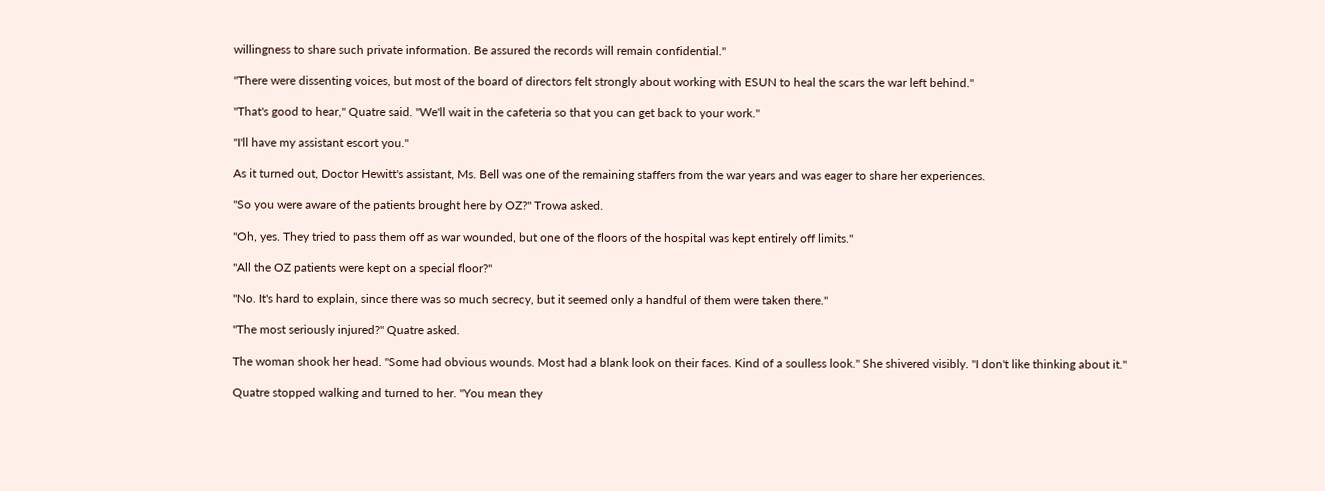willingness to share such private information. Be assured the records will remain confidential."

"There were dissenting voices, but most of the board of directors felt strongly about working with ESUN to heal the scars the war left behind."

"That's good to hear," Quatre said. "We'll wait in the cafeteria so that you can get back to your work."

"I'll have my assistant escort you."

As it turned out, Doctor Hewitt's assistant, Ms. Bell was one of the remaining staffers from the war years and was eager to share her experiences.

"So you were aware of the patients brought here by OZ?" Trowa asked.

"Oh, yes. They tried to pass them off as war wounded, but one of the floors of the hospital was kept entirely off limits."

"All the OZ patients were kept on a special floor?"

"No. It's hard to explain, since there was so much secrecy, but it seemed only a handful of them were taken there."

"The most seriously injured?" Quatre asked.

The woman shook her head. "Some had obvious wounds. Most had a blank look on their faces. Kind of a soulless look." She shivered visibly. "I don't like thinking about it."

Quatre stopped walking and turned to her. "You mean they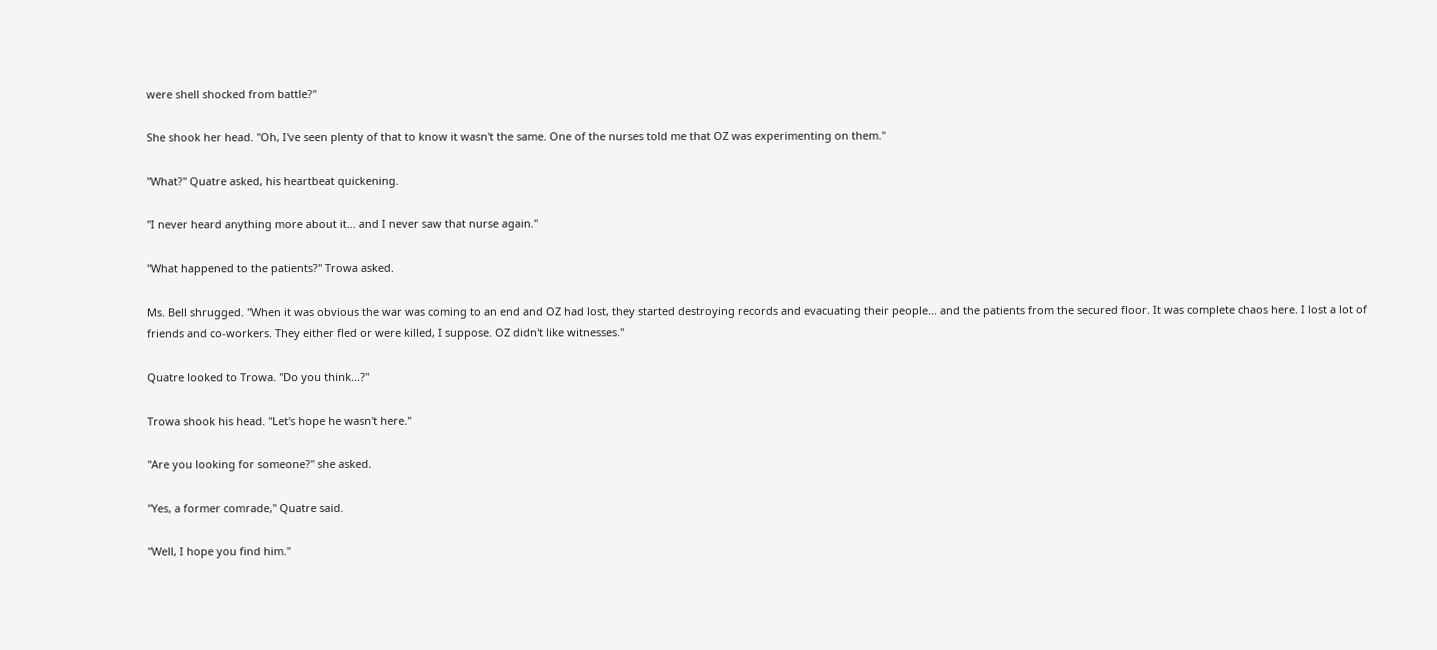were shell shocked from battle?"

She shook her head. "Oh, I've seen plenty of that to know it wasn't the same. One of the nurses told me that OZ was experimenting on them."

"What?" Quatre asked, his heartbeat quickening.

"I never heard anything more about it... and I never saw that nurse again."

"What happened to the patients?" Trowa asked.

Ms. Bell shrugged. "When it was obvious the war was coming to an end and OZ had lost, they started destroying records and evacuating their people... and the patients from the secured floor. It was complete chaos here. I lost a lot of friends and co-workers. They either fled or were killed, I suppose. OZ didn't like witnesses."

Quatre looked to Trowa. "Do you think...?"

Trowa shook his head. "Let's hope he wasn't here."

"Are you looking for someone?" she asked.

"Yes, a former comrade," Quatre said.

"Well, I hope you find him."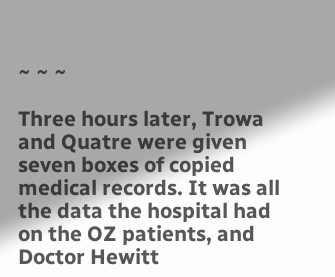~ ~ ~

Three hours later, Trowa and Quatre were given seven boxes of copied medical records. It was all the data the hospital had on the OZ patients, and Doctor Hewitt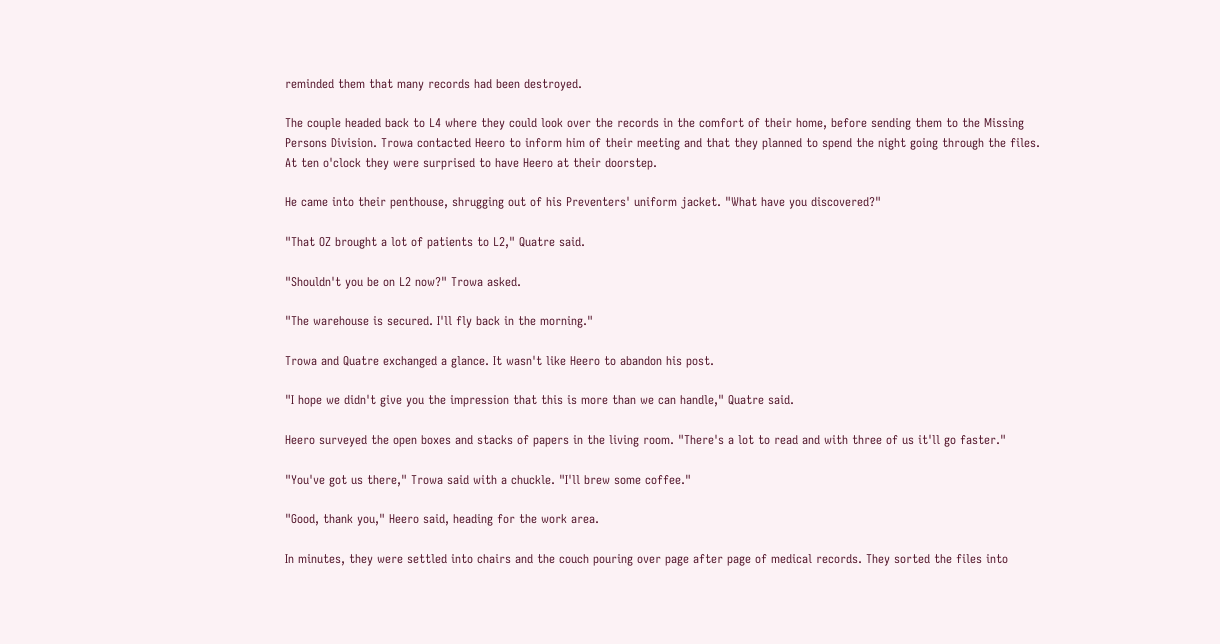reminded them that many records had been destroyed.

The couple headed back to L4 where they could look over the records in the comfort of their home, before sending them to the Missing Persons Division. Trowa contacted Heero to inform him of their meeting and that they planned to spend the night going through the files. At ten o'clock they were surprised to have Heero at their doorstep.

He came into their penthouse, shrugging out of his Preventers' uniform jacket. "What have you discovered?"

"That OZ brought a lot of patients to L2," Quatre said.

"Shouldn't you be on L2 now?" Trowa asked.

"The warehouse is secured. I'll fly back in the morning."

Trowa and Quatre exchanged a glance. It wasn't like Heero to abandon his post.

"I hope we didn't give you the impression that this is more than we can handle," Quatre said.

Heero surveyed the open boxes and stacks of papers in the living room. "There's a lot to read and with three of us it'll go faster."

"You've got us there," Trowa said with a chuckle. "I'll brew some coffee."

"Good, thank you," Heero said, heading for the work area.

In minutes, they were settled into chairs and the couch pouring over page after page of medical records. They sorted the files into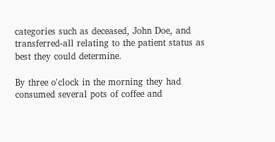categories such as deceased, John Doe, and transferred-all relating to the patient status as best they could determine.

By three o'clock in the morning they had consumed several pots of coffee and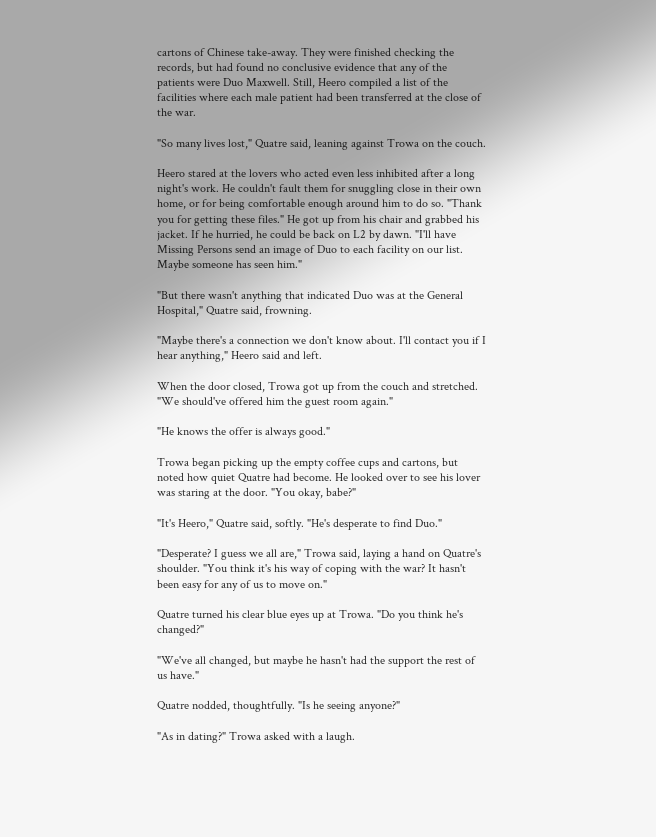cartons of Chinese take-away. They were finished checking the records, but had found no conclusive evidence that any of the patients were Duo Maxwell. Still, Heero compiled a list of the facilities where each male patient had been transferred at the close of the war.

"So many lives lost," Quatre said, leaning against Trowa on the couch.

Heero stared at the lovers who acted even less inhibited after a long night's work. He couldn't fault them for snuggling close in their own home, or for being comfortable enough around him to do so. "Thank you for getting these files." He got up from his chair and grabbed his jacket. If he hurried, he could be back on L2 by dawn. "I'll have Missing Persons send an image of Duo to each facility on our list. Maybe someone has seen him."

"But there wasn't anything that indicated Duo was at the General Hospital," Quatre said, frowning.

"Maybe there's a connection we don't know about. I'll contact you if I hear anything," Heero said and left.

When the door closed, Trowa got up from the couch and stretched. "We should've offered him the guest room again."

"He knows the offer is always good."

Trowa began picking up the empty coffee cups and cartons, but noted how quiet Quatre had become. He looked over to see his lover was staring at the door. "You okay, babe?"

"It's Heero," Quatre said, softly. "He's desperate to find Duo."

"Desperate? I guess we all are," Trowa said, laying a hand on Quatre's shoulder. "You think it's his way of coping with the war? It hasn't been easy for any of us to move on."

Quatre turned his clear blue eyes up at Trowa. "Do you think he's changed?"

"We've all changed, but maybe he hasn't had the support the rest of us have."

Quatre nodded, thoughtfully. "Is he seeing anyone?"

"As in dating?" Trowa asked with a laugh.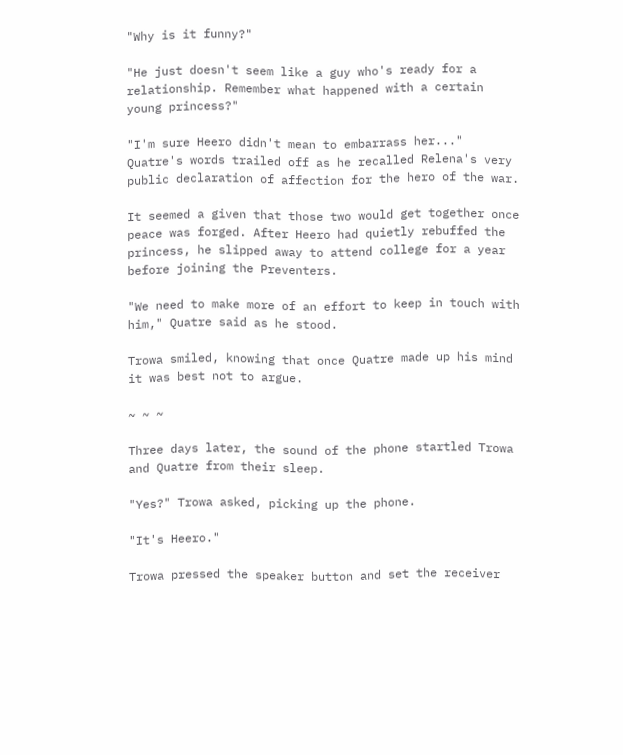"Why is it funny?"

"He just doesn't seem like a guy who's ready for a relationship. Remember what happened with a certain young princess?"

"I'm sure Heero didn't mean to embarrass her..." Quatre's words trailed off as he recalled Relena's very public declaration of affection for the hero of the war.

It seemed a given that those two would get together once peace was forged. After Heero had quietly rebuffed the princess, he slipped away to attend college for a year before joining the Preventers.

"We need to make more of an effort to keep in touch with him," Quatre said as he stood.

Trowa smiled, knowing that once Quatre made up his mind it was best not to argue.

~ ~ ~

Three days later, the sound of the phone startled Trowa and Quatre from their sleep.

"Yes?" Trowa asked, picking up the phone.

"It's Heero."

Trowa pressed the speaker button and set the receiver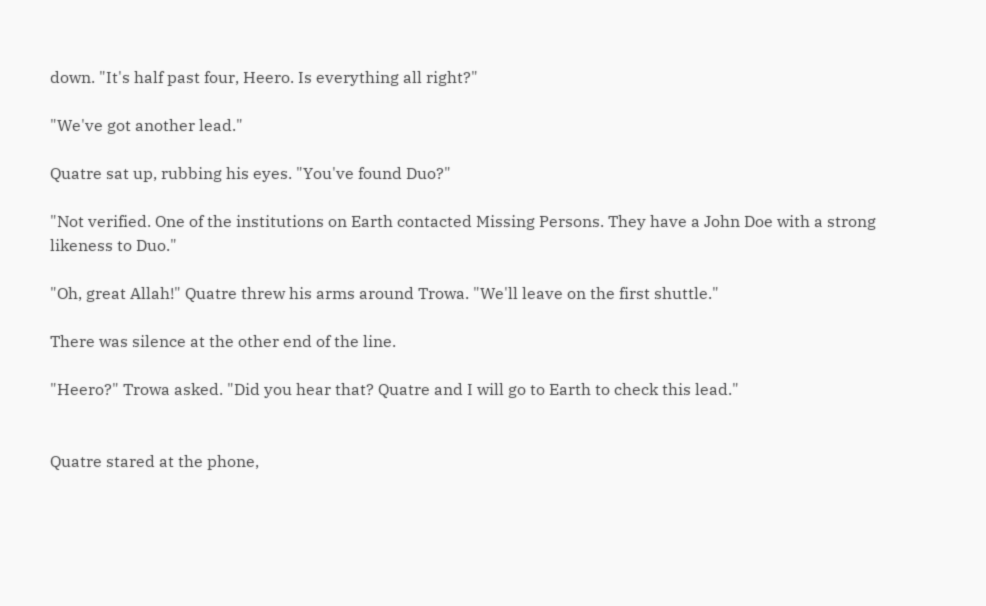down. "It's half past four, Heero. Is everything all right?"

"We've got another lead."

Quatre sat up, rubbing his eyes. "You've found Duo?"

"Not verified. One of the institutions on Earth contacted Missing Persons. They have a John Doe with a strong likeness to Duo."

"Oh, great Allah!" Quatre threw his arms around Trowa. "We'll leave on the first shuttle."

There was silence at the other end of the line.

"Heero?" Trowa asked. "Did you hear that? Quatre and I will go to Earth to check this lead."


Quatre stared at the phone,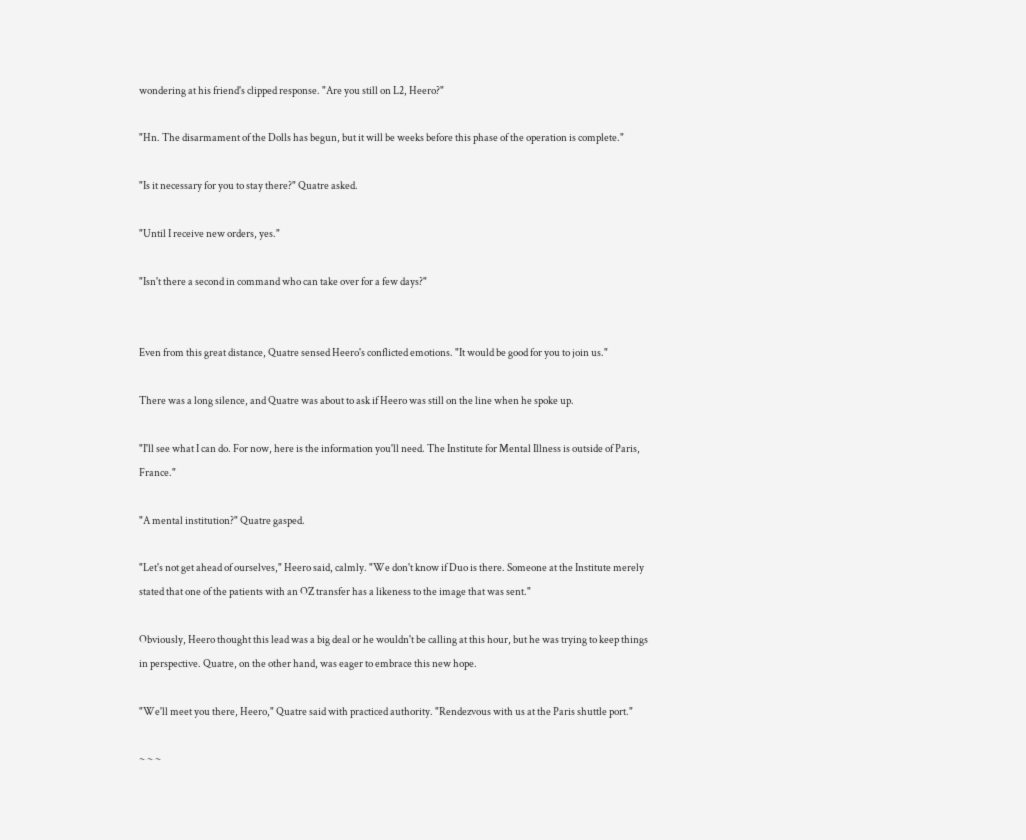wondering at his friend's clipped response. "Are you still on L2, Heero?"

"Hn. The disarmament of the Dolls has begun, but it will be weeks before this phase of the operation is complete."

"Is it necessary for you to stay there?" Quatre asked.

"Until I receive new orders, yes."

"Isn't there a second in command who can take over for a few days?"


Even from this great distance, Quatre sensed Heero's conflicted emotions. "It would be good for you to join us."

There was a long silence, and Quatre was about to ask if Heero was still on the line when he spoke up.

"I'll see what I can do. For now, here is the information you'll need. The Institute for Mental Illness is outside of Paris, France."

"A mental institution?" Quatre gasped.

"Let's not get ahead of ourselves," Heero said, calmly. "We don't know if Duo is there. Someone at the Institute merely stated that one of the patients with an OZ transfer has a likeness to the image that was sent."

Obviously, Heero thought this lead was a big deal or he wouldn't be calling at this hour, but he was trying to keep things in perspective. Quatre, on the other hand, was eager to embrace this new hope.

"We'll meet you there, Heero," Quatre said with practiced authority. "Rendezvous with us at the Paris shuttle port."

~ ~ ~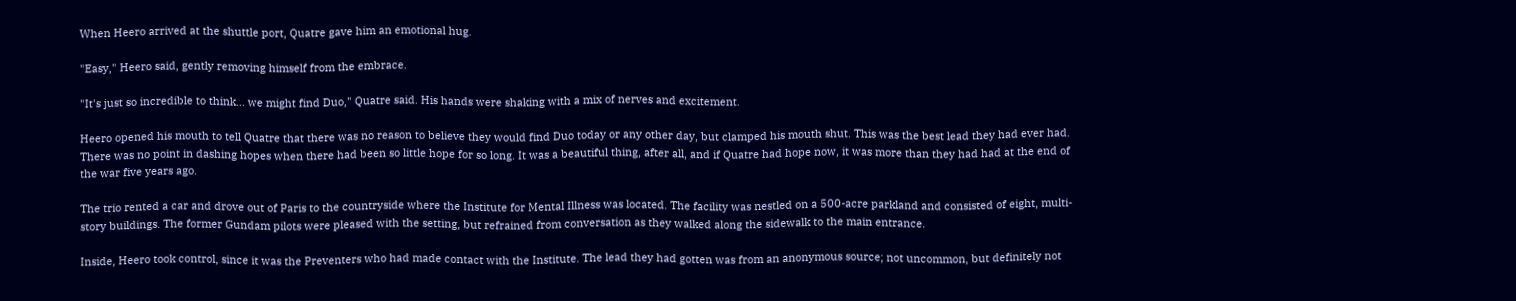When Heero arrived at the shuttle port, Quatre gave him an emotional hug.

"Easy," Heero said, gently removing himself from the embrace.

"It's just so incredible to think... we might find Duo," Quatre said. His hands were shaking with a mix of nerves and excitement.

Heero opened his mouth to tell Quatre that there was no reason to believe they would find Duo today or any other day, but clamped his mouth shut. This was the best lead they had ever had. There was no point in dashing hopes when there had been so little hope for so long. It was a beautiful thing, after all, and if Quatre had hope now, it was more than they had had at the end of the war five years ago.

The trio rented a car and drove out of Paris to the countryside where the Institute for Mental Illness was located. The facility was nestled on a 500-acre parkland and consisted of eight, multi-story buildings. The former Gundam pilots were pleased with the setting, but refrained from conversation as they walked along the sidewalk to the main entrance.

Inside, Heero took control, since it was the Preventers who had made contact with the Institute. The lead they had gotten was from an anonymous source; not uncommon, but definitely not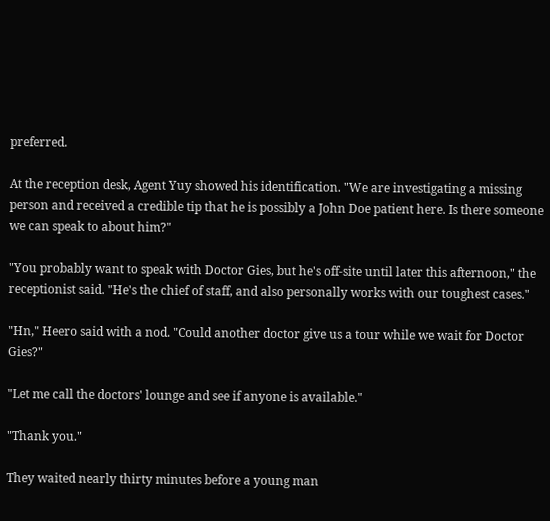preferred.

At the reception desk, Agent Yuy showed his identification. "We are investigating a missing person and received a credible tip that he is possibly a John Doe patient here. Is there someone we can speak to about him?"

"You probably want to speak with Doctor Gies, but he's off-site until later this afternoon," the receptionist said. "He's the chief of staff, and also personally works with our toughest cases."

"Hn," Heero said with a nod. "Could another doctor give us a tour while we wait for Doctor Gies?"

"Let me call the doctors' lounge and see if anyone is available."

"Thank you."

They waited nearly thirty minutes before a young man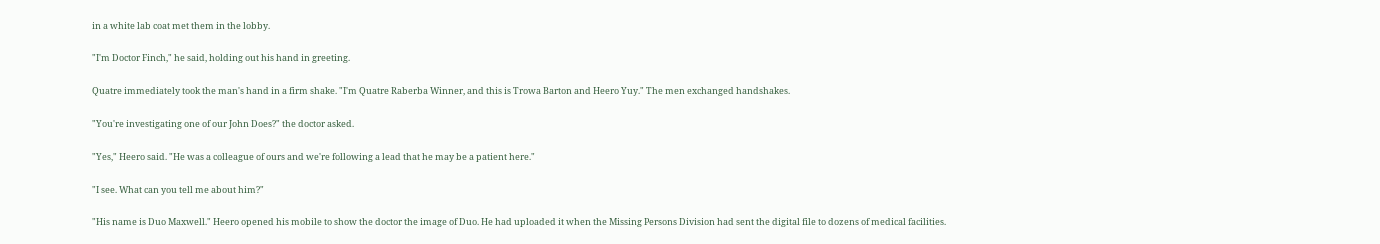in a white lab coat met them in the lobby.

"I'm Doctor Finch," he said, holding out his hand in greeting.

Quatre immediately took the man's hand in a firm shake. "I'm Quatre Raberba Winner, and this is Trowa Barton and Heero Yuy." The men exchanged handshakes.

"You're investigating one of our John Does?" the doctor asked.

"Yes," Heero said. "He was a colleague of ours and we're following a lead that he may be a patient here."

"I see. What can you tell me about him?"

"His name is Duo Maxwell." Heero opened his mobile to show the doctor the image of Duo. He had uploaded it when the Missing Persons Division had sent the digital file to dozens of medical facilities.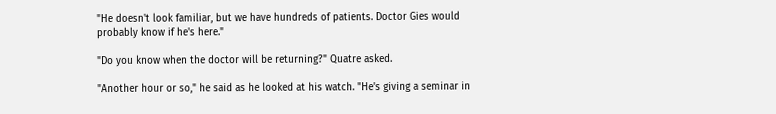"He doesn't look familiar, but we have hundreds of patients. Doctor Gies would probably know if he's here."

"Do you know when the doctor will be returning?" Quatre asked.

"Another hour or so," he said as he looked at his watch. "He's giving a seminar in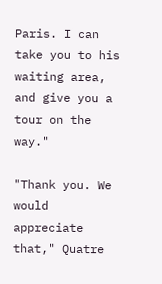Paris. I can take you to his waiting area, and give you a tour on the way."

"Thank you. We would appreciate that," Quatre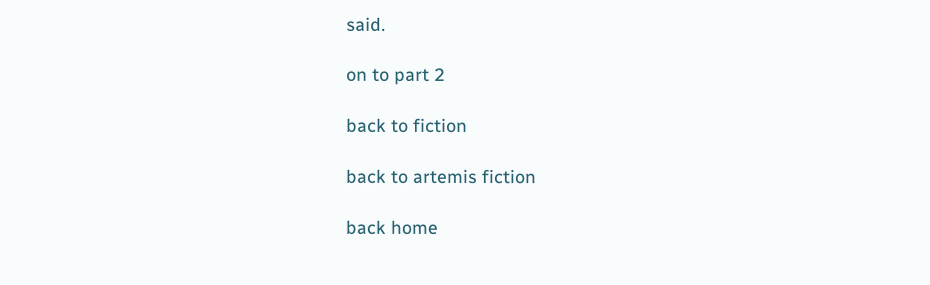said.

on to part 2

back to fiction

back to artemis fiction

back home